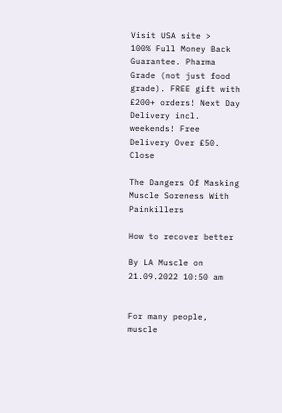Visit USA site >
100% Full Money Back Guarantee. Pharma Grade (not just food grade). FREE gift with £200+ orders! Next Day Delivery incl. weekends! Free Delivery Over £50. Close

The Dangers Of Masking Muscle Soreness With Painkillers

How to recover better

By LA Muscle on 21.09.2022 10:50 am


For many people, muscle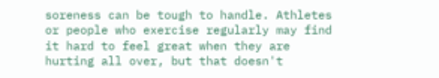soreness can be tough to handle. Athletes or people who exercise regularly may find it hard to feel great when they are hurting all over, but that doesn't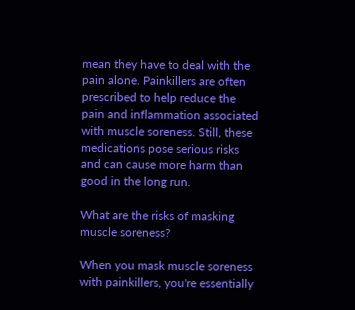mean they have to deal with the pain alone. Painkillers are often prescribed to help reduce the pain and inflammation associated with muscle soreness. Still, these medications pose serious risks and can cause more harm than good in the long run.

What are the risks of masking muscle soreness?

When you mask muscle soreness with painkillers, you're essentially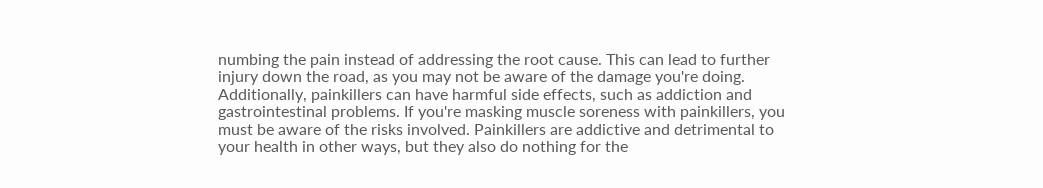numbing the pain instead of addressing the root cause. This can lead to further injury down the road, as you may not be aware of the damage you're doing. Additionally, painkillers can have harmful side effects, such as addiction and gastrointestinal problems. If you're masking muscle soreness with painkillers, you must be aware of the risks involved. Painkillers are addictive and detrimental to your health in other ways, but they also do nothing for the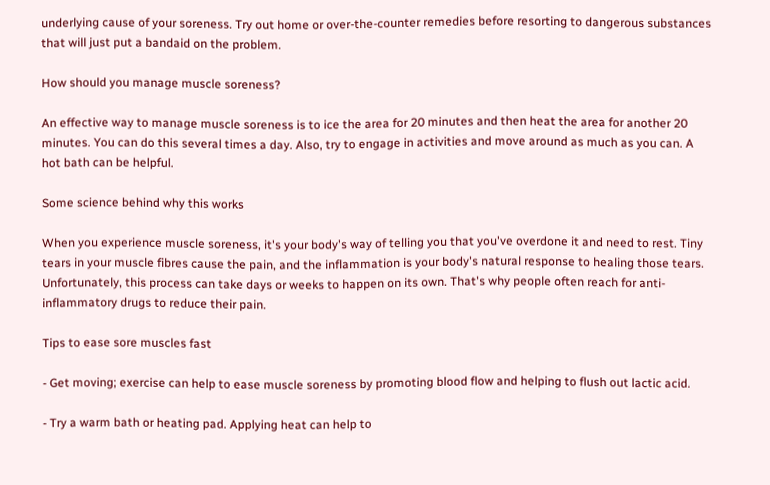underlying cause of your soreness. Try out home or over-the-counter remedies before resorting to dangerous substances that will just put a bandaid on the problem.

How should you manage muscle soreness?

An effective way to manage muscle soreness is to ice the area for 20 minutes and then heat the area for another 20 minutes. You can do this several times a day. Also, try to engage in activities and move around as much as you can. A hot bath can be helpful.

Some science behind why this works

When you experience muscle soreness, it's your body's way of telling you that you've overdone it and need to rest. Tiny tears in your muscle fibres cause the pain, and the inflammation is your body's natural response to healing those tears. Unfortunately, this process can take days or weeks to happen on its own. That's why people often reach for anti-inflammatory drugs to reduce their pain.

Tips to ease sore muscles fast

- Get moving; exercise can help to ease muscle soreness by promoting blood flow and helping to flush out lactic acid.

- Try a warm bath or heating pad. Applying heat can help to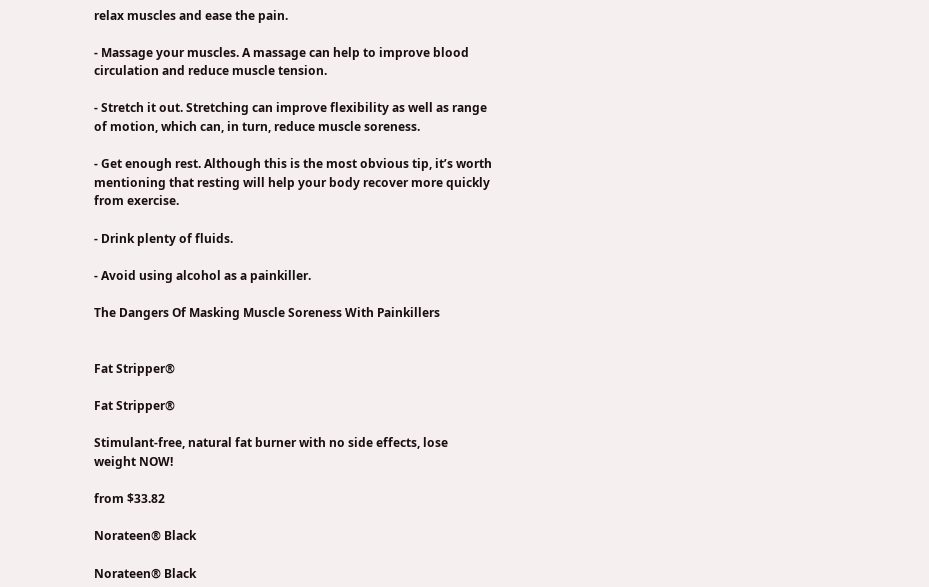relax muscles and ease the pain.

- Massage your muscles. A massage can help to improve blood circulation and reduce muscle tension.

- Stretch it out. Stretching can improve flexibility as well as range of motion, which can, in turn, reduce muscle soreness.

- Get enough rest. Although this is the most obvious tip, it’s worth mentioning that resting will help your body recover more quickly from exercise.

- Drink plenty of fluids.

- Avoid using alcohol as a painkiller.

The Dangers Of Masking Muscle Soreness With Painkillers


Fat Stripper®

Fat Stripper®

Stimulant-free, natural fat burner with no side effects, lose weight NOW!

from $33.82

Norateen® Black

Norateen® Black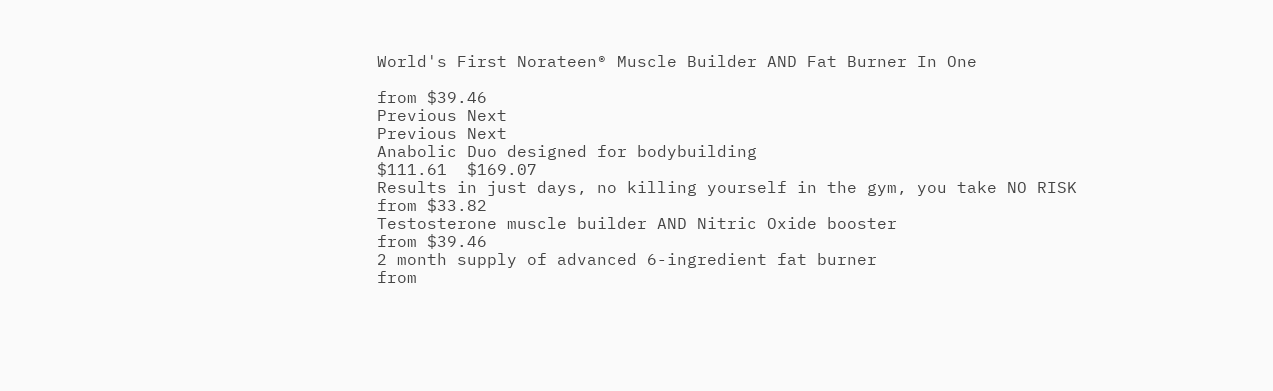World's First Norateen® Muscle Builder AND Fat Burner In One

from $39.46
Previous Next
Previous Next
Anabolic Duo designed for bodybuilding
$111.61  $169.07
Results in just days, no killing yourself in the gym, you take NO RISK
from $33.82
Testosterone muscle builder AND Nitric Oxide booster
from $39.46
2 month supply of advanced 6-ingredient fat burner
from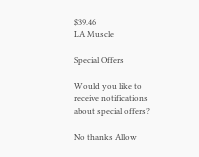$39.46
LA Muscle

Special Offers

Would you like to receive notifications about special offers?

No thanks Allow